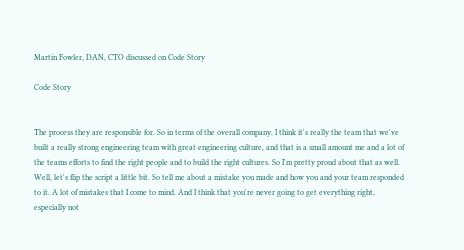Martin Fowler, DAN, CTO discussed on Code Story

Code Story


The process they are responsible for. So in terms of the overall company, I think it's really the team that we've built a really strong engineering team with great engineering culture, and that is a small amount me and a lot of the teams efforts to find the right people and to build the right cultures. So I'm pretty proud about that as well. Well, let's flip the script a little bit. So tell me about a mistake you made and how you and your team responded to it. A lot of mistakes that I come to mind. And I think that you're never going to get everything right, especially not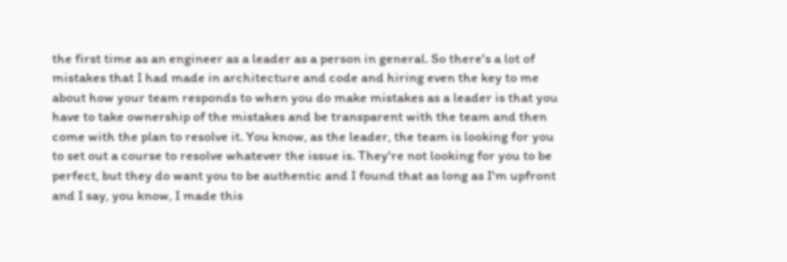the first time as an engineer as a leader as a person in general. So there's a lot of mistakes that I had made in architecture and code and hiring even the key to me about how your team responds to when you do make mistakes as a leader is that you have to take ownership of the mistakes and be transparent with the team and then come with the plan to resolve it. You know, as the leader, the team is looking for you to set out a course to resolve whatever the issue is. They're not looking for you to be perfect, but they do want you to be authentic and I found that as long as I'm upfront and I say, you know, I made this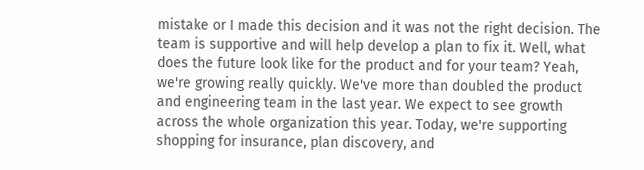mistake or I made this decision and it was not the right decision. The team is supportive and will help develop a plan to fix it. Well, what does the future look like for the product and for your team? Yeah, we're growing really quickly. We've more than doubled the product and engineering team in the last year. We expect to see growth across the whole organization this year. Today, we're supporting shopping for insurance, plan discovery, and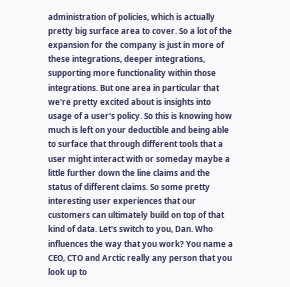administration of policies, which is actually pretty big surface area to cover. So a lot of the expansion for the company is just in more of these integrations, deeper integrations, supporting more functionality within those integrations. But one area in particular that we're pretty excited about is insights into usage of a user's policy. So this is knowing how much is left on your deductible and being able to surface that through different tools that a user might interact with or someday maybe a little further down the line claims and the status of different claims. So some pretty interesting user experiences that our customers can ultimately build on top of that kind of data. Let's switch to you, Dan. Who influences the way that you work? You name a CEO, CTO and Arctic really any person that you look up to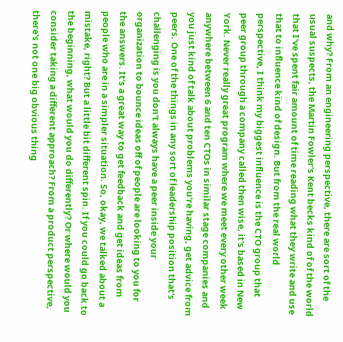and why? From an engineering perspective, there are sort of the usual suspects, the Martin Fowler's Kent becks kind of of the world that I've spent fair amount of time reading what they write and use that to influence kind of design. But from the real world perspective, I think my biggest influence is the CTO group that peer group through a company called then wise, it's based in New York. Never really great program where we meet every other week anywhere between 6 and ten CTOs in similar stage companies and you just kind of talk about problems you're having, get advice from peers. One of the things in any sort of leadership position that's challenging is you don't always have a peer inside your organization to bounce ideas off of people are looking to you for the answers. It's a great way to get feedback and get ideas from people who are in a simpler situation. So, okay, we talked about a mistake, right? But a little bit different spin. If you could go back to the beginning, what would you do differently? Or where would you consider taking a different approach? From a product perspective, there's not one big obvious thing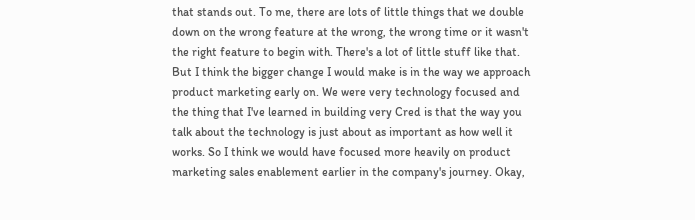that stands out. To me, there are lots of little things that we double down on the wrong feature at the wrong, the wrong time or it wasn't the right feature to begin with. There's a lot of little stuff like that. But I think the bigger change I would make is in the way we approach product marketing early on. We were very technology focused and the thing that I've learned in building very Cred is that the way you talk about the technology is just about as important as how well it works. So I think we would have focused more heavily on product marketing sales enablement earlier in the company's journey. Okay,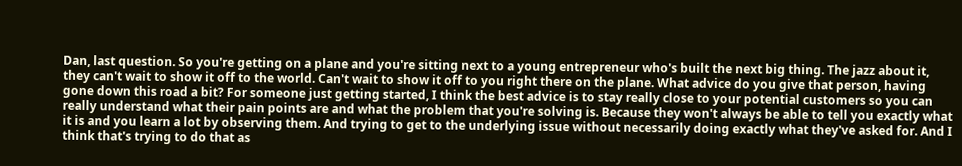Dan, last question. So you're getting on a plane and you're sitting next to a young entrepreneur who's built the next big thing. The jazz about it, they can't wait to show it off to the world. Can't wait to show it off to you right there on the plane. What advice do you give that person, having gone down this road a bit? For someone just getting started, I think the best advice is to stay really close to your potential customers so you can really understand what their pain points are and what the problem that you're solving is. Because they won't always be able to tell you exactly what it is and you learn a lot by observing them. And trying to get to the underlying issue without necessarily doing exactly what they've asked for. And I think that's trying to do that as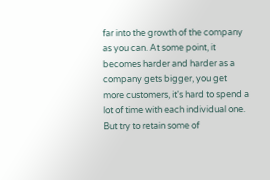far into the growth of the company as you can. At some point, it becomes harder and harder as a company gets bigger, you get more customers, it's hard to spend a lot of time with each individual one. But try to retain some of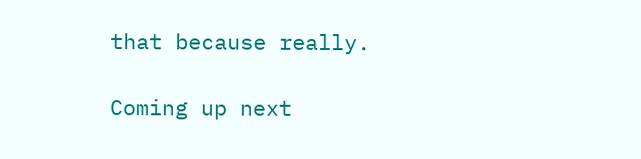that because really.

Coming up next